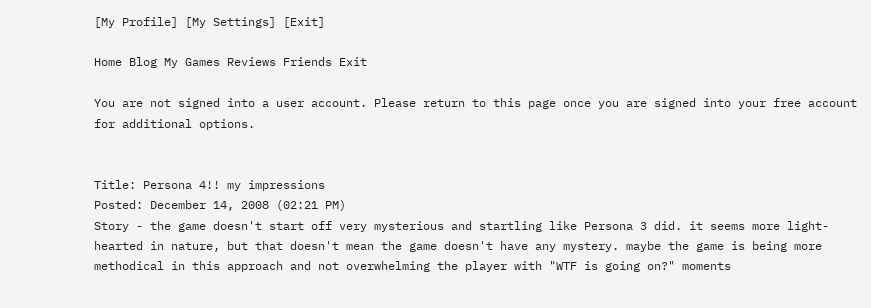[My Profile] [My Settings] [Exit]

Home Blog My Games Reviews Friends Exit

You are not signed into a user account. Please return to this page once you are signed into your free account for additional options.


Title: Persona 4!! my impressions
Posted: December 14, 2008 (02:21 PM)
Story - the game doesn't start off very mysterious and startling like Persona 3 did. it seems more light-hearted in nature, but that doesn't mean the game doesn't have any mystery. maybe the game is being more methodical in this approach and not overwhelming the player with "WTF is going on?" moments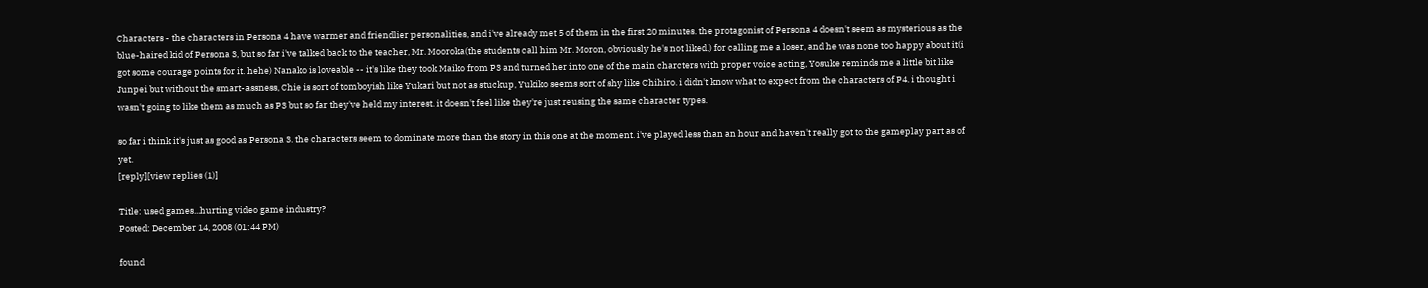Characters - the characters in Persona 4 have warmer and friendlier personalities, and i've already met 5 of them in the first 20 minutes. the protagonist of Persona 4 doesn't seem as mysterious as the blue-haired kid of Persona 3, but so far i've talked back to the teacher, Mr. Mooroka(the students call him Mr. Moron, obviously he's not liked.) for calling me a loser, and he was none too happy about it(i got some courage points for it. hehe) Nanako is loveable -- it's like they took Maiko from P3 and turned her into one of the main charcters with proper voice acting, Yosuke reminds me a little bit like Junpei but without the smart-assness, Chie is sort of tomboyish like Yukari but not as stuckup, Yukiko seems sort of shy like Chihiro. i didn't know what to expect from the characters of P4. i thought i wasn't going to like them as much as P3 but so far they've held my interest. it doesn't feel like they're just reusing the same character types.

so far i think it's just as good as Persona 3. the characters seem to dominate more than the story in this one at the moment. i've played less than an hour and haven't really got to the gameplay part as of yet.
[reply][view replies (1)]

Title: used games...hurting video game industry?
Posted: December 14, 2008 (01:44 PM)

found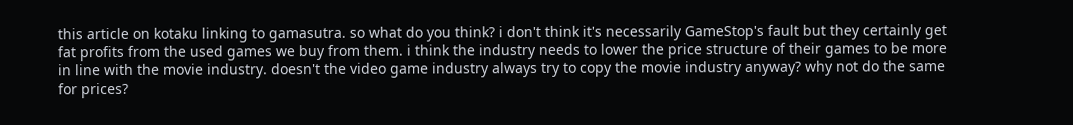this article on kotaku linking to gamasutra. so what do you think? i don't think it's necessarily GameStop's fault but they certainly get fat profits from the used games we buy from them. i think the industry needs to lower the price structure of their games to be more in line with the movie industry. doesn't the video game industry always try to copy the movie industry anyway? why not do the same for prices?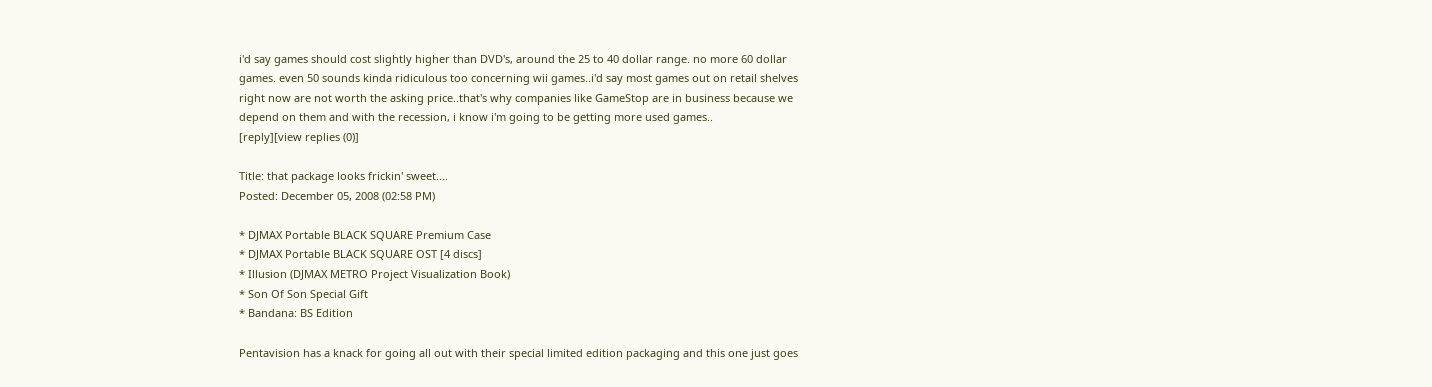i'd say games should cost slightly higher than DVD's, around the 25 to 40 dollar range. no more 60 dollar games. even 50 sounds kinda ridiculous too concerning wii games..i'd say most games out on retail shelves right now are not worth the asking price..that's why companies like GameStop are in business because we depend on them and with the recession, i know i'm going to be getting more used games..
[reply][view replies (0)]

Title: that package looks frickin' sweet....
Posted: December 05, 2008 (02:58 PM)

* DJMAX Portable BLACK SQUARE Premium Case
* DJMAX Portable BLACK SQUARE OST [4 discs]
* Illusion (DJMAX METRO Project Visualization Book)
* Son Of Son Special Gift
* Bandana: BS Edition

Pentavision has a knack for going all out with their special limited edition packaging and this one just goes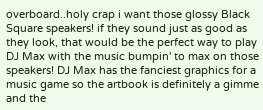overboard..holy crap i want those glossy Black Square speakers! if they sound just as good as they look, that would be the perfect way to play DJ Max with the music bumpin' to max on those speakers! DJ Max has the fanciest graphics for a music game so the artbook is definitely a gimme and the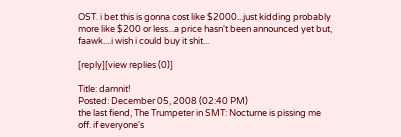OST. i bet this is gonna cost like $2000...just kidding probably more like $200 or less...a price hasn't been announced yet but, faawk....i wish i could buy it shit...

[reply][view replies (0)]

Title: damnit!
Posted: December 05, 2008 (02:40 PM)
the last fiend, The Trumpeter in SMT: Nocturne is pissing me off. if everyone's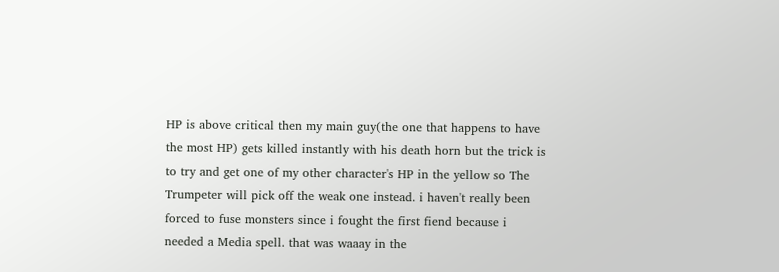HP is above critical then my main guy(the one that happens to have the most HP) gets killed instantly with his death horn but the trick is to try and get one of my other character's HP in the yellow so The Trumpeter will pick off the weak one instead. i haven't really been forced to fuse monsters since i fought the first fiend because i needed a Media spell. that was waaay in the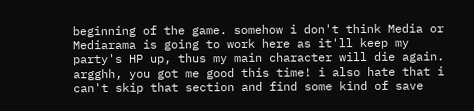beginning of the game. somehow i don't think Media or Mediarama is going to work here as it'll keep my party's HP up, thus my main character will die again. argghh, you got me good this time! i also hate that i can't skip that section and find some kind of save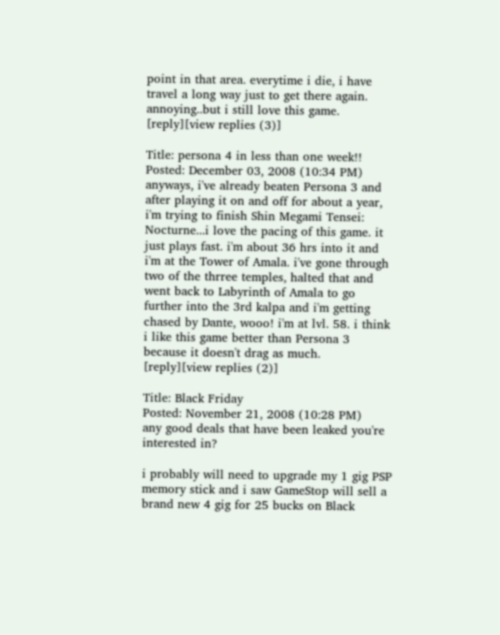point in that area. everytime i die, i have travel a long way just to get there again. annoying..but i still love this game.
[reply][view replies (3)]

Title: persona 4 in less than one week!!
Posted: December 03, 2008 (10:34 PM)
anyways, i've already beaten Persona 3 and after playing it on and off for about a year, i'm trying to finish Shin Megami Tensei: Nocturne...i love the pacing of this game. it just plays fast. i'm about 36 hrs into it and i'm at the Tower of Amala. i've gone through two of the thrree temples, halted that and went back to Labyrinth of Amala to go further into the 3rd kalpa and i'm getting chased by Dante, wooo! i'm at lvl. 58. i think i like this game better than Persona 3 because it doesn't drag as much.
[reply][view replies (2)]

Title: Black Friday
Posted: November 21, 2008 (10:28 PM)
any good deals that have been leaked you're interested in?

i probably will need to upgrade my 1 gig PSP memory stick and i saw GameStop will sell a brand new 4 gig for 25 bucks on Black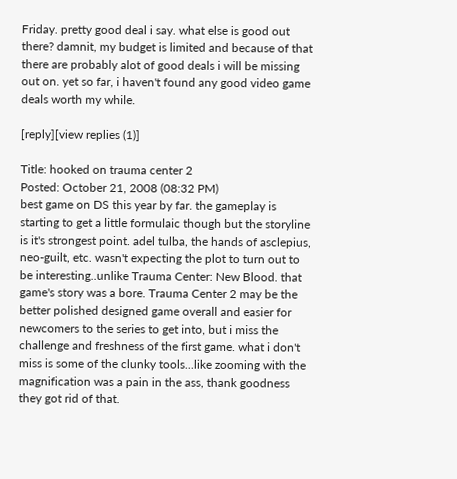Friday. pretty good deal i say. what else is good out there? damnit, my budget is limited and because of that there are probably alot of good deals i will be missing out on. yet so far, i haven't found any good video game deals worth my while.

[reply][view replies (1)]

Title: hooked on trauma center 2
Posted: October 21, 2008 (08:32 PM)
best game on DS this year by far. the gameplay is starting to get a little formulaic though but the storyline is it's strongest point. adel tulba, the hands of asclepius, neo-guilt, etc. wasn't expecting the plot to turn out to be interesting..unlike Trauma Center: New Blood. that game's story was a bore. Trauma Center 2 may be the better polished designed game overall and easier for newcomers to the series to get into, but i miss the challenge and freshness of the first game. what i don't miss is some of the clunky tools...like zooming with the magnification was a pain in the ass, thank goodness they got rid of that.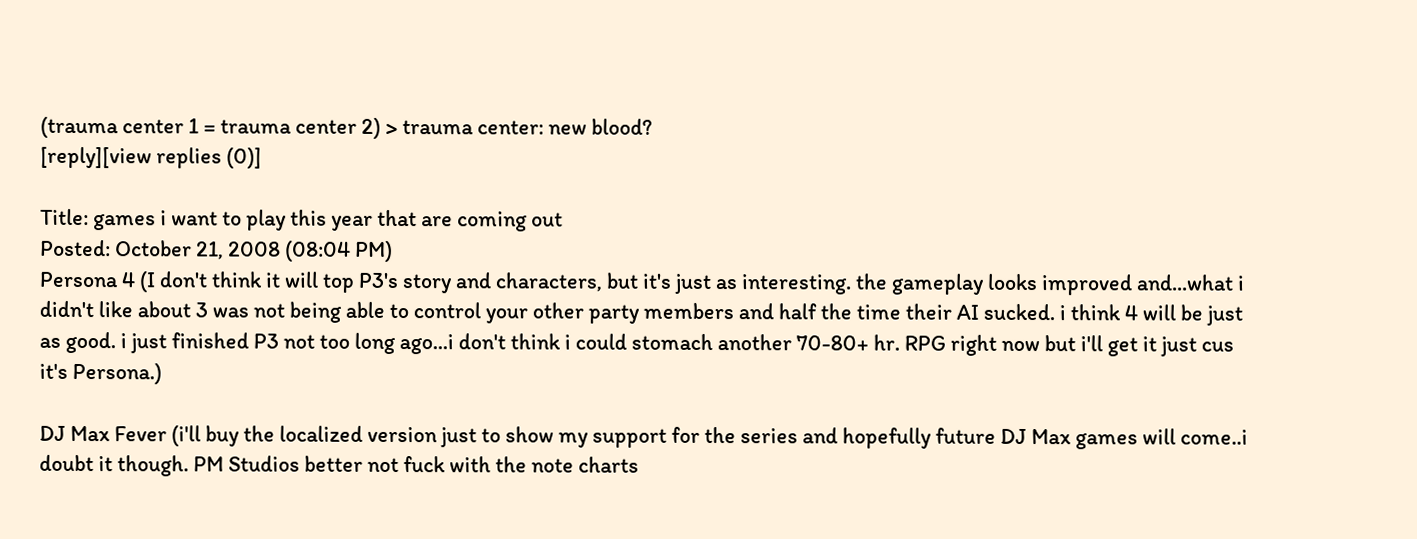(trauma center 1 = trauma center 2) > trauma center: new blood?
[reply][view replies (0)]

Title: games i want to play this year that are coming out
Posted: October 21, 2008 (08:04 PM)
Persona 4 (I don't think it will top P3's story and characters, but it's just as interesting. the gameplay looks improved and...what i didn't like about 3 was not being able to control your other party members and half the time their AI sucked. i think 4 will be just as good. i just finished P3 not too long ago...i don't think i could stomach another 70-80+ hr. RPG right now but i'll get it just cus it's Persona.)

DJ Max Fever (i'll buy the localized version just to show my support for the series and hopefully future DJ Max games will come..i doubt it though. PM Studios better not fuck with the note charts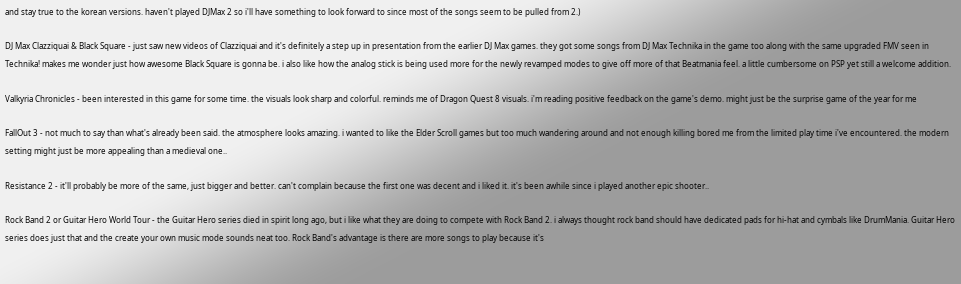and stay true to the korean versions. haven't played DJMax 2 so i'll have something to look forward to since most of the songs seem to be pulled from 2.)

DJ Max Clazziquai & Black Square - just saw new videos of Clazziquai and it's definitely a step up in presentation from the earlier DJ Max games. they got some songs from DJ Max Technika in the game too along with the same upgraded FMV seen in Technika! makes me wonder just how awesome Black Square is gonna be. i also like how the analog stick is being used more for the newly revamped modes to give off more of that Beatmania feel. a little cumbersome on PSP yet still a welcome addition.

Valkyria Chronicles - been interested in this game for some time. the visuals look sharp and colorful. reminds me of Dragon Quest 8 visuals. i'm reading positive feedback on the game's demo. might just be the surprise game of the year for me

FallOut 3 - not much to say than what's already been said. the atmosphere looks amazing. i wanted to like the Elder Scroll games but too much wandering around and not enough killing bored me from the limited play time i've encountered. the modern setting might just be more appealing than a medieval one..

Resistance 2 - it'll probably be more of the same, just bigger and better. can't complain because the first one was decent and i liked it. it's been awhile since i played another epic shooter..

Rock Band 2 or Guitar Hero World Tour - the Guitar Hero series died in spirit long ago, but i like what they are doing to compete with Rock Band 2. i always thought rock band should have dedicated pads for hi-hat and cymbals like DrumMania. Guitar Hero series does just that and the create your own music mode sounds neat too. Rock Band's advantage is there are more songs to play because it's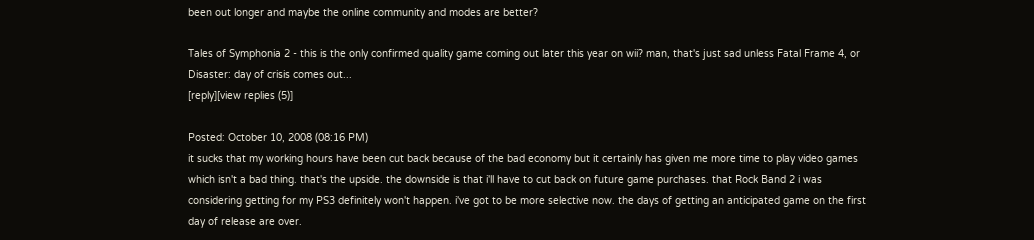been out longer and maybe the online community and modes are better?

Tales of Symphonia 2 - this is the only confirmed quality game coming out later this year on wii? man, that's just sad unless Fatal Frame 4, or Disaster: day of crisis comes out...
[reply][view replies (5)]

Posted: October 10, 2008 (08:16 PM)
it sucks that my working hours have been cut back because of the bad economy but it certainly has given me more time to play video games which isn't a bad thing. that's the upside. the downside is that i'll have to cut back on future game purchases. that Rock Band 2 i was considering getting for my PS3 definitely won't happen. i've got to be more selective now. the days of getting an anticipated game on the first day of release are over.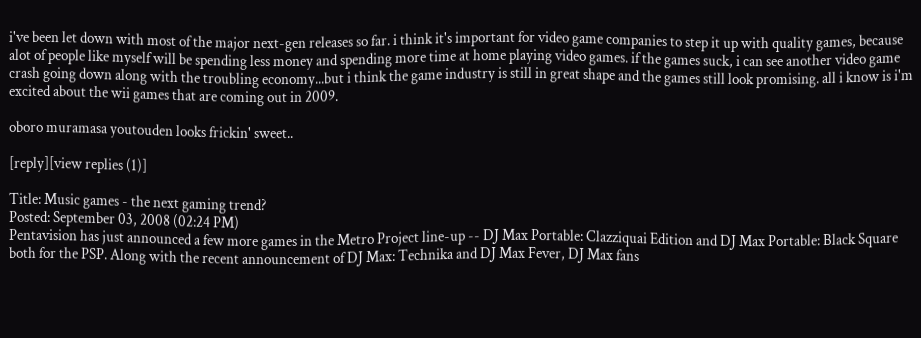i've been let down with most of the major next-gen releases so far. i think it's important for video game companies to step it up with quality games, because alot of people like myself will be spending less money and spending more time at home playing video games. if the games suck, i can see another video game crash going down along with the troubling economy...but i think the game industry is still in great shape and the games still look promising. all i know is i'm excited about the wii games that are coming out in 2009.

oboro muramasa youtouden looks frickin' sweet..

[reply][view replies (1)]

Title: Music games - the next gaming trend?
Posted: September 03, 2008 (02:24 PM)
Pentavision has just announced a few more games in the Metro Project line-up -- DJ Max Portable: Clazziquai Edition and DJ Max Portable: Black Square both for the PSP. Along with the recent announcement of DJ Max: Technika and DJ Max Fever, DJ Max fans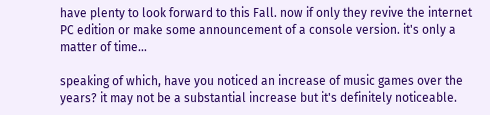have plenty to look forward to this Fall. now if only they revive the internet PC edition or make some announcement of a console version. it's only a matter of time...

speaking of which, have you noticed an increase of music games over the years? it may not be a substantial increase but it's definitely noticeable.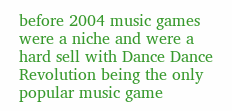before 2004 music games were a niche and were a hard sell with Dance Dance Revolution being the only popular music game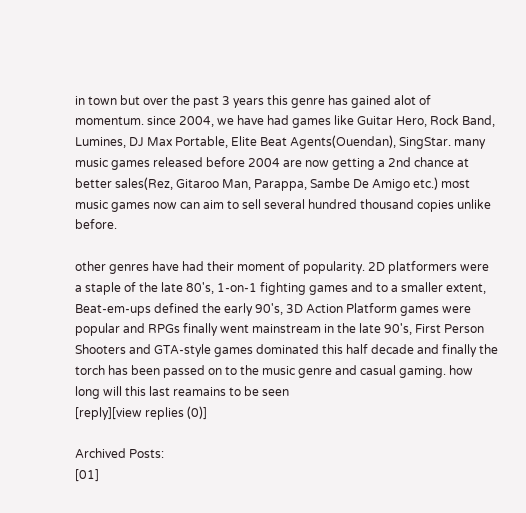in town but over the past 3 years this genre has gained alot of momentum. since 2004, we have had games like Guitar Hero, Rock Band, Lumines, DJ Max Portable, Elite Beat Agents(Ouendan), SingStar. many music games released before 2004 are now getting a 2nd chance at better sales(Rez, Gitaroo Man, Parappa, Sambe De Amigo etc.) most music games now can aim to sell several hundred thousand copies unlike before.

other genres have had their moment of popularity. 2D platformers were a staple of the late 80's, 1-on-1 fighting games and to a smaller extent, Beat-em-ups defined the early 90's, 3D Action Platform games were popular and RPGs finally went mainstream in the late 90's, First Person Shooters and GTA-style games dominated this half decade and finally the torch has been passed on to the music genre and casual gaming. how long will this last reamains to be seen
[reply][view replies (0)]

Archived Posts:
[01]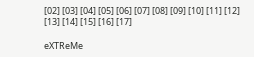[02] [03] [04] [05] [06] [07] [08] [09] [10] [11] [12] [13] [14] [15] [16] [17]

eXTReMe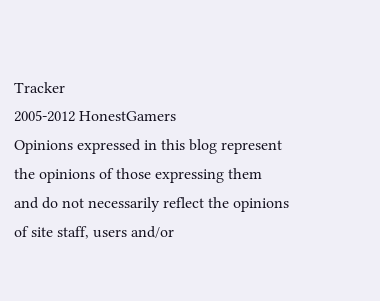Tracker
2005-2012 HonestGamers
Opinions expressed in this blog represent the opinions of those expressing them and do not necessarily reflect the opinions of site staff, users and/or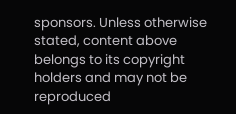sponsors. Unless otherwise stated, content above belongs to its copyright holders and may not be reproduced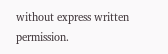without express written permission.